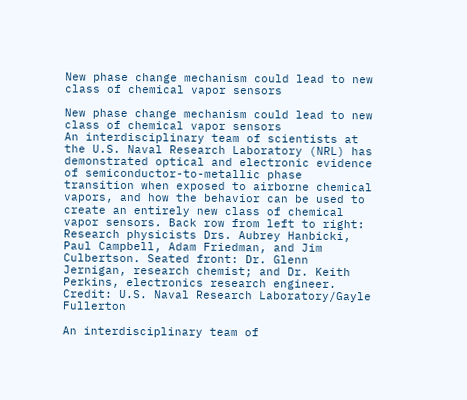New phase change mechanism could lead to new class of chemical vapor sensors

New phase change mechanism could lead to new class of chemical vapor sensors
An interdisciplinary team of scientists at the U.S. Naval Research Laboratory (NRL) has demonstrated optical and electronic evidence of semiconductor-to-metallic phase transition when exposed to airborne chemical vapors, and how the behavior can be used to create an entirely new class of chemical vapor sensors. Back row from left to right: Research physicists Drs. Aubrey Hanbicki, Paul Campbell, Adam Friedman, and Jim Culbertson. Seated front: Dr. Glenn Jernigan, research chemist; and Dr. Keith Perkins, electronics research engineer. Credit: U.S. Naval Research Laboratory/Gayle Fullerton

An interdisciplinary team of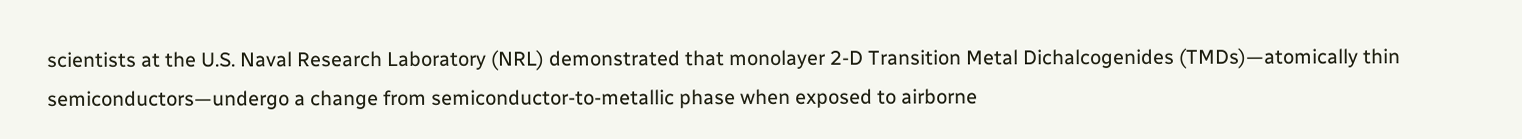scientists at the U.S. Naval Research Laboratory (NRL) demonstrated that monolayer 2-D Transition Metal Dichalcogenides (TMDs)—atomically thin semiconductors—undergo a change from semiconductor-to-metallic phase when exposed to airborne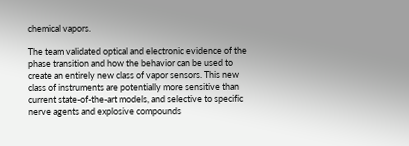chemical vapors.

The team validated optical and electronic evidence of the phase transition and how the behavior can be used to create an entirely new class of vapor sensors. This new class of instruments are potentially more sensitive than current state-of-the-art models, and selective to specific nerve agents and explosive compounds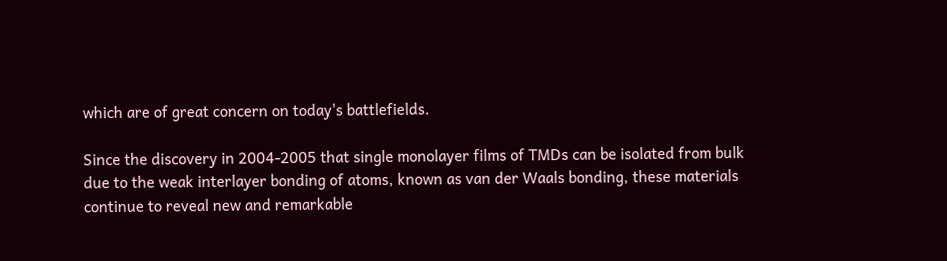which are of great concern on today's battlefields.

Since the discovery in 2004-2005 that single monolayer films of TMDs can be isolated from bulk due to the weak interlayer bonding of atoms, known as van der Waals bonding, these materials continue to reveal new and remarkable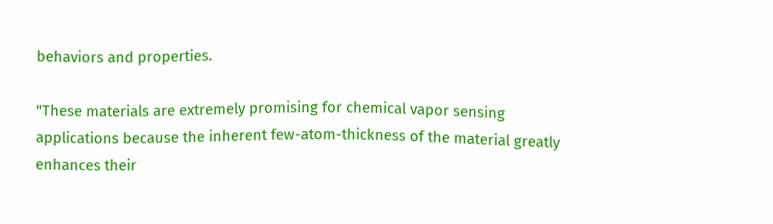behaviors and properties.

"These materials are extremely promising for chemical vapor sensing applications because the inherent few-atom-thickness of the material greatly enhances their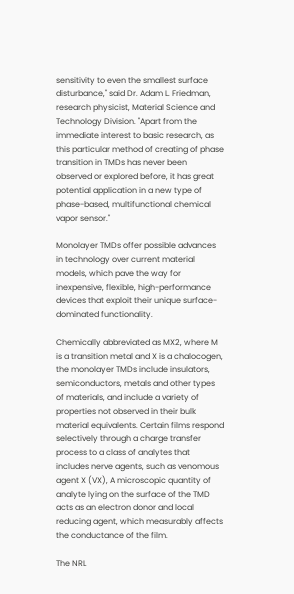sensitivity to even the smallest surface disturbance," said Dr. Adam L. Friedman, research physicist, Material Science and Technology Division. "Apart from the immediate interest to basic research, as this particular method of creating of phase transition in TMDs has never been observed or explored before, it has great potential application in a new type of phase-based, multifunctional chemical vapor sensor."

Monolayer TMDs offer possible advances in technology over current material models, which pave the way for inexpensive, flexible, high-performance devices that exploit their unique surface-dominated functionality.

Chemically abbreviated as MX2, where M is a transition metal and X is a chalocogen, the monolayer TMDs include insulators, semiconductors, metals and other types of materials, and include a variety of properties not observed in their bulk material equivalents. Certain films respond selectively through a charge transfer process to a class of analytes that includes nerve agents, such as venomous agent X (VX), A microscopic quantity of analyte lying on the surface of the TMD acts as an electron donor and local reducing agent, which measurably affects the conductance of the film.

The NRL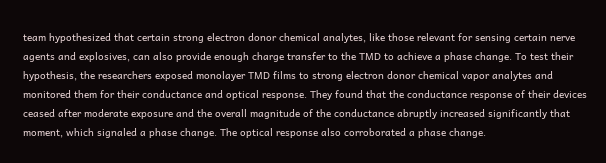team hypothesized that certain strong electron donor chemical analytes, like those relevant for sensing certain nerve agents and explosives, can also provide enough charge transfer to the TMD to achieve a phase change. To test their hypothesis, the researchers exposed monolayer TMD films to strong electron donor chemical vapor analytes and monitored them for their conductance and optical response. They found that the conductance response of their devices ceased after moderate exposure and the overall magnitude of the conductance abruptly increased significantly that moment, which signaled a phase change. The optical response also corroborated a phase change.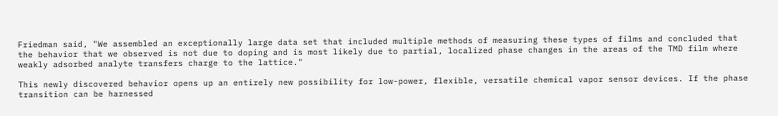Friedman said, "We assembled an exceptionally large data set that included multiple methods of measuring these types of films and concluded that the behavior that we observed is not due to doping and is most likely due to partial, localized phase changes in the areas of the TMD film where weakly adsorbed analyte transfers charge to the lattice."

This newly discovered behavior opens up an entirely new possibility for low-power, flexible, versatile chemical vapor sensor devices. If the phase transition can be harnessed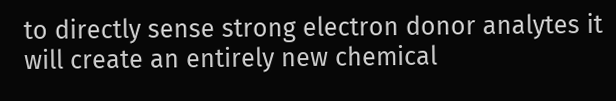to directly sense strong electron donor analytes it will create an entirely new chemical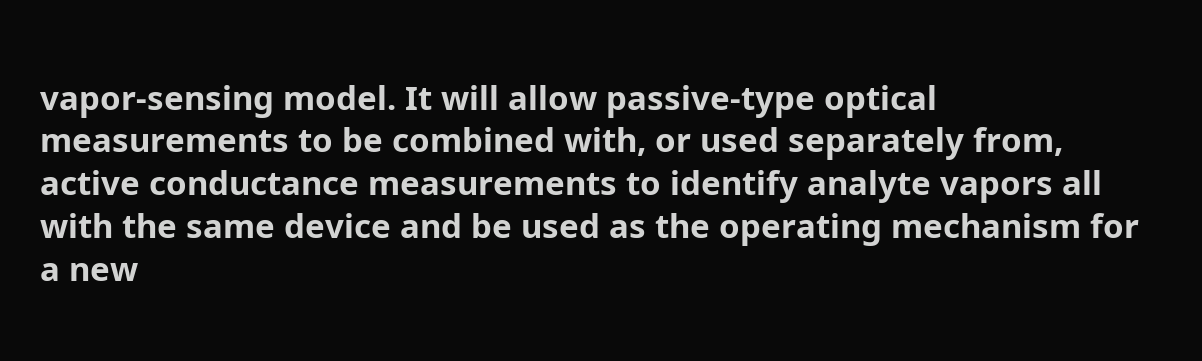vapor-sensing model. It will allow passive-type optical measurements to be combined with, or used separately from, active conductance measurements to identify analyte vapors all with the same device and be used as the operating mechanism for a new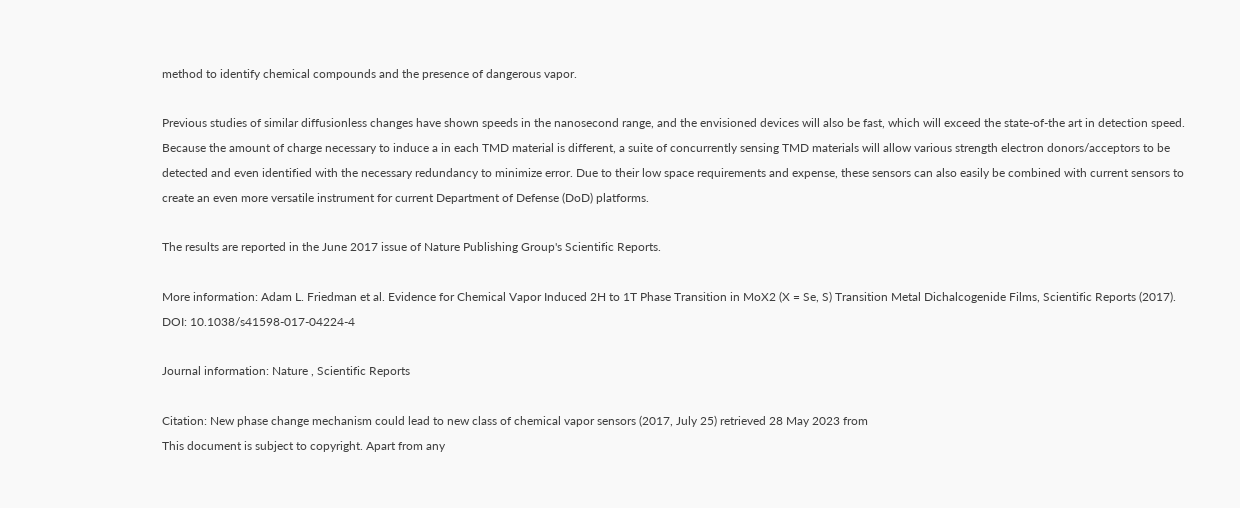method to identify chemical compounds and the presence of dangerous vapor.

Previous studies of similar diffusionless changes have shown speeds in the nanosecond range, and the envisioned devices will also be fast, which will exceed the state-of-the art in detection speed. Because the amount of charge necessary to induce a in each TMD material is different, a suite of concurrently sensing TMD materials will allow various strength electron donors/acceptors to be detected and even identified with the necessary redundancy to minimize error. Due to their low space requirements and expense, these sensors can also easily be combined with current sensors to create an even more versatile instrument for current Department of Defense (DoD) platforms.

The results are reported in the June 2017 issue of Nature Publishing Group's Scientific Reports.

More information: Adam L. Friedman et al. Evidence for Chemical Vapor Induced 2H to 1T Phase Transition in MoX2 (X = Se, S) Transition Metal Dichalcogenide Films, Scientific Reports (2017). DOI: 10.1038/s41598-017-04224-4

Journal information: Nature , Scientific Reports

Citation: New phase change mechanism could lead to new class of chemical vapor sensors (2017, July 25) retrieved 28 May 2023 from
This document is subject to copyright. Apart from any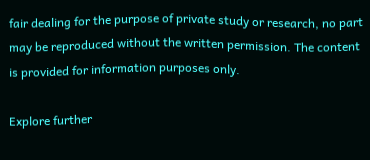fair dealing for the purpose of private study or research, no part may be reproduced without the written permission. The content is provided for information purposes only.

Explore further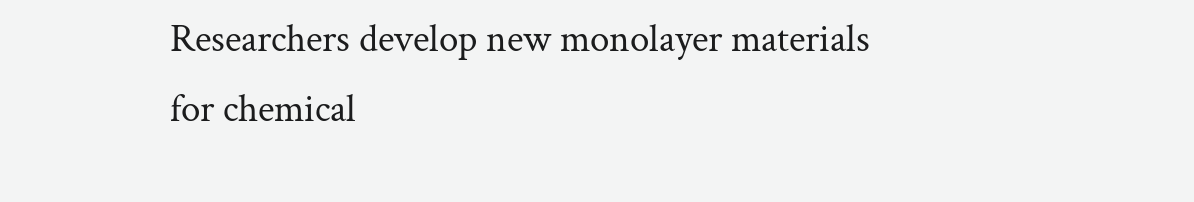Researchers develop new monolayer materials for chemical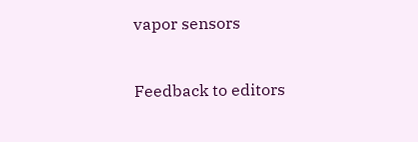vapor sensors


Feedback to editors